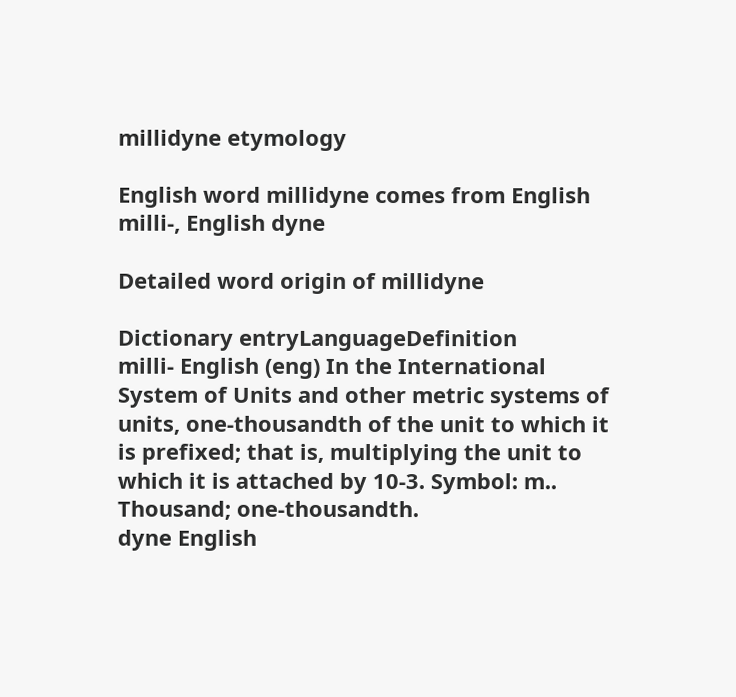millidyne etymology

English word millidyne comes from English milli-, English dyne

Detailed word origin of millidyne

Dictionary entryLanguageDefinition
milli- English (eng) In the International System of Units and other metric systems of units, one-thousandth of the unit to which it is prefixed; that is, multiplying the unit to which it is attached by 10-3. Symbol: m.. Thousand; one-thousandth.
dyne English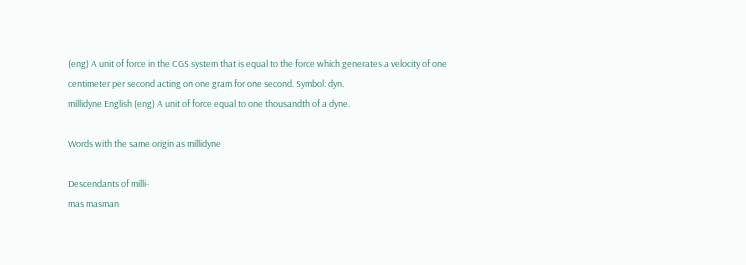(eng) A unit of force in the CGS system that is equal to the force which generates a velocity of one centimeter per second acting on one gram for one second. Symbol: dyn.
millidyne English (eng) A unit of force equal to one thousandth of a dyne.

Words with the same origin as millidyne

Descendants of milli-
mas masman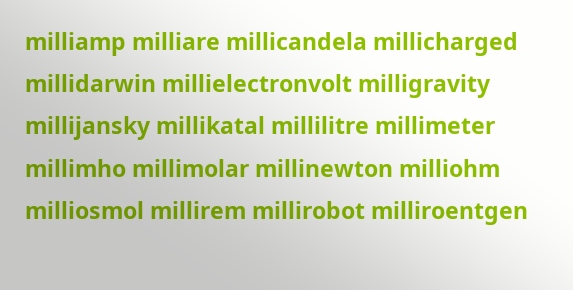milliamp milliare millicandela millicharged millidarwin millielectronvolt milligravity millijansky millikatal millilitre millimeter millimho millimolar millinewton milliohm milliosmol millirem millirobot milliroentgen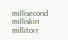millisecond milliskin millitorr